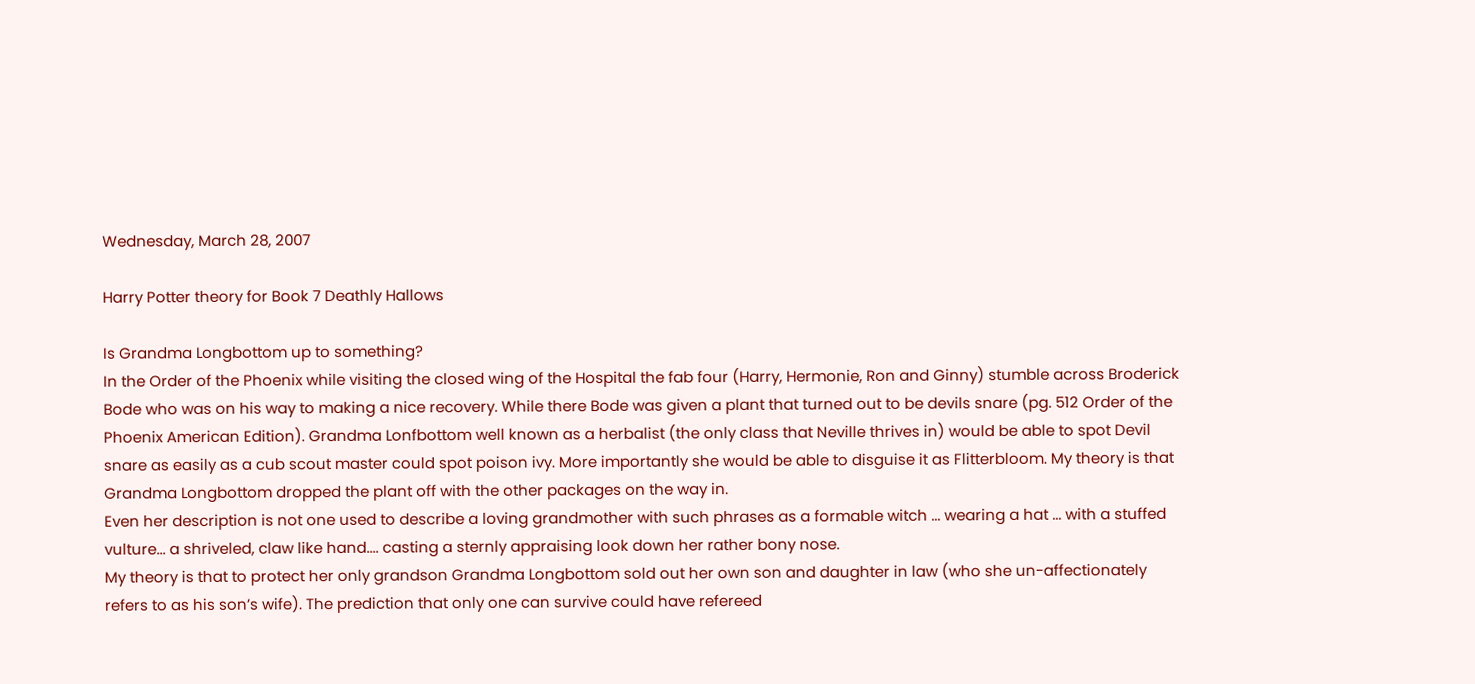Wednesday, March 28, 2007

Harry Potter theory for Book 7 Deathly Hallows

Is Grandma Longbottom up to something?
In the Order of the Phoenix while visiting the closed wing of the Hospital the fab four (Harry, Hermonie, Ron and Ginny) stumble across Broderick Bode who was on his way to making a nice recovery. While there Bode was given a plant that turned out to be devils snare (pg. 512 Order of the Phoenix American Edition). Grandma Lonfbottom well known as a herbalist (the only class that Neville thrives in) would be able to spot Devil snare as easily as a cub scout master could spot poison ivy. More importantly she would be able to disguise it as Flitterbloom. My theory is that Grandma Longbottom dropped the plant off with the other packages on the way in.
Even her description is not one used to describe a loving grandmother with such phrases as a formable witch ... wearing a hat ... with a stuffed vulture... a shriveled, claw like hand.... casting a sternly appraising look down her rather bony nose.
My theory is that to protect her only grandson Grandma Longbottom sold out her own son and daughter in law (who she un-affectionately refers to as his son’s wife). The prediction that only one can survive could have refereed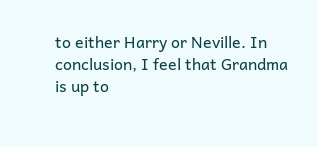to either Harry or Neville. In conclusion, I feel that Grandma is up to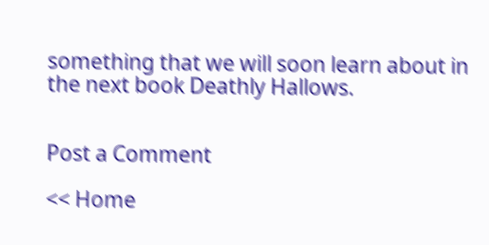something that we will soon learn about in the next book Deathly Hallows.


Post a Comment

<< Home